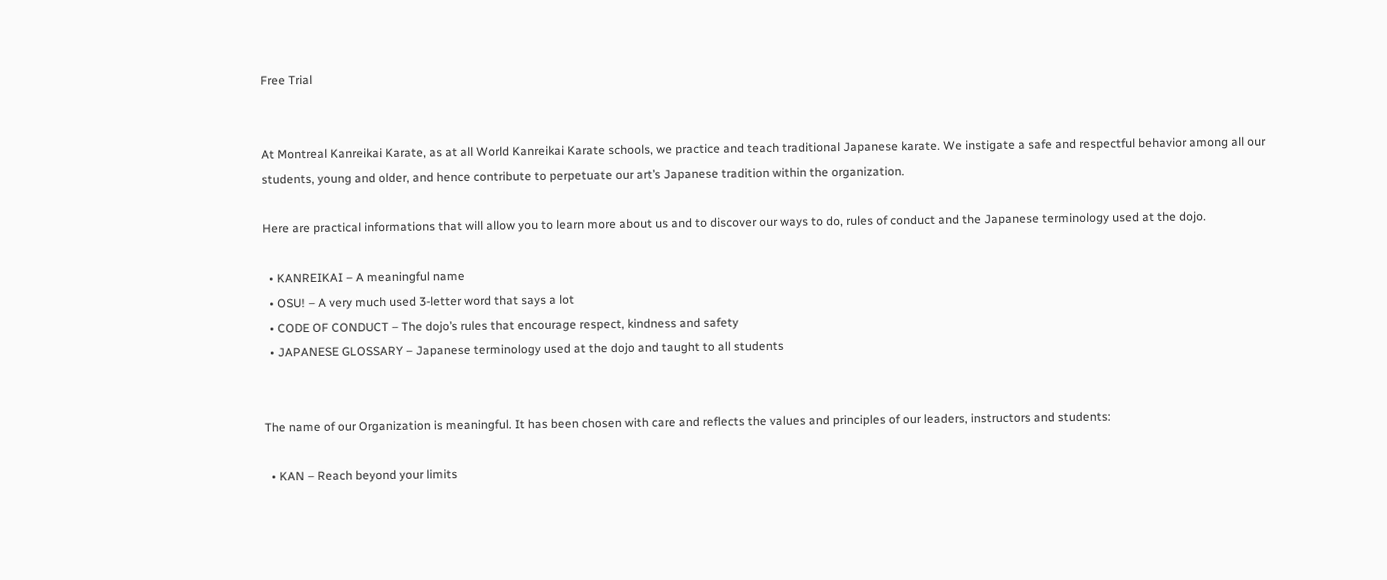Free Trial


At Montreal Kanreikai Karate, as at all World Kanreikai Karate schools, we practice and teach traditional Japanese karate. We instigate a safe and respectful behavior among all our students, young and older, and hence contribute to perpetuate our art’s Japanese tradition within the organization.

Here are practical informations that will allow you to learn more about us and to discover our ways to do, rules of conduct and the Japanese terminology used at the dojo.

  • KANREIKAI – A meaningful name
  • OSU! – A very much used 3-letter word that says a lot
  • CODE OF CONDUCT – The dojo’s rules that encourage respect, kindness and safety
  • JAPANESE GLOSSARY – Japanese terminology used at the dojo and taught to all students


The name of our Organization is meaningful. It has been chosen with care and reflects the values and principles of our leaders, instructors and students:

  • KAN – Reach beyond your limits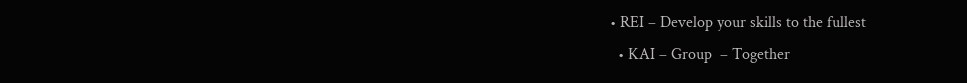• REI – Develop your skills to the fullest
  • KAI – Group  – Together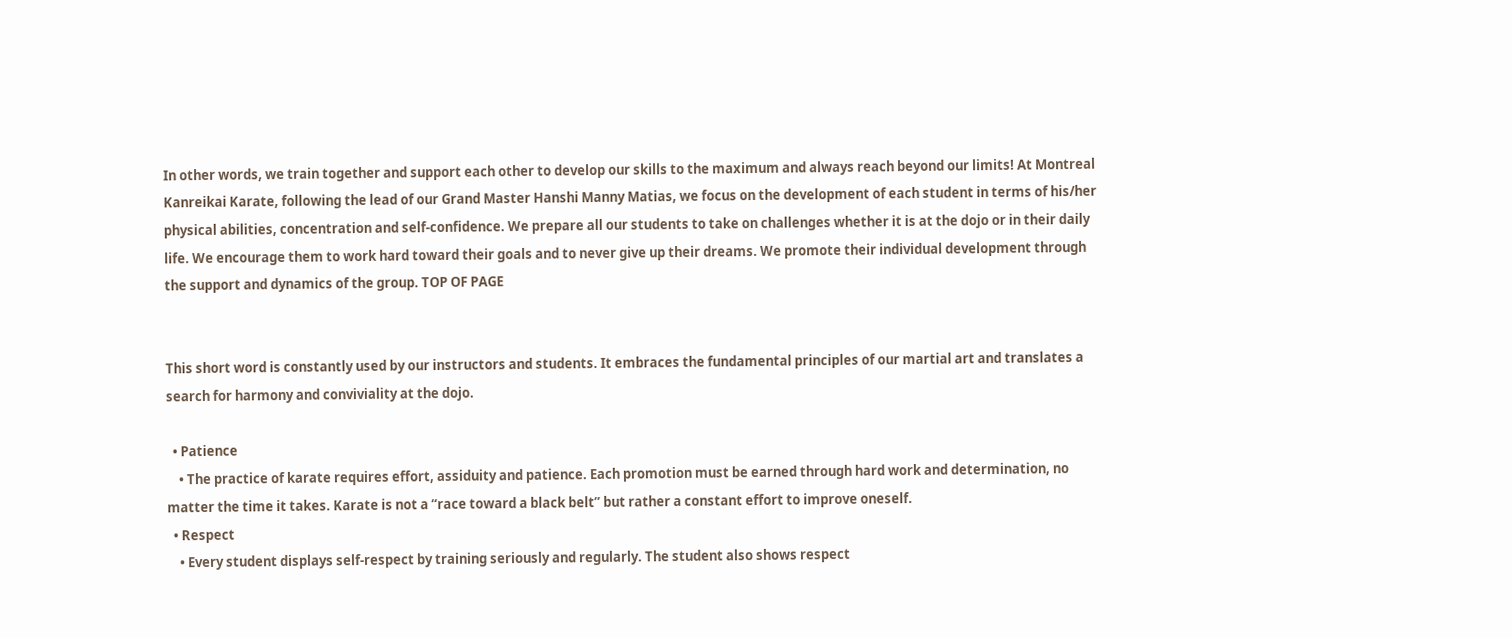In other words, we train together and support each other to develop our skills to the maximum and always reach beyond our limits! At Montreal Kanreikai Karate, following the lead of our Grand Master Hanshi Manny Matias, we focus on the development of each student in terms of his/her physical abilities, concentration and self-confidence. We prepare all our students to take on challenges whether it is at the dojo or in their daily life. We encourage them to work hard toward their goals and to never give up their dreams. We promote their individual development through the support and dynamics of the group. TOP OF PAGE


This short word is constantly used by our instructors and students. It embraces the fundamental principles of our martial art and translates a search for harmony and conviviality at the dojo.

  • Patience
    • The practice of karate requires effort, assiduity and patience. Each promotion must be earned through hard work and determination, no matter the time it takes. Karate is not a “race toward a black belt” but rather a constant effort to improve oneself.
  • Respect
    • Every student displays self-respect by training seriously and regularly. The student also shows respect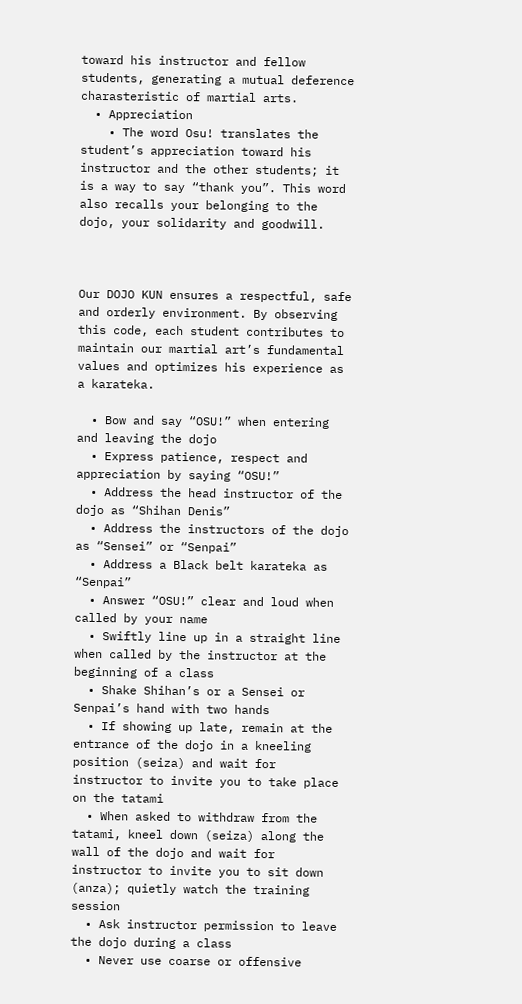toward his instructor and fellow students, generating a mutual deference charasteristic of martial arts.
  • Appreciation
    • The word Osu! translates the student’s appreciation toward his instructor and the other students; it is a way to say “thank you”. This word also recalls your belonging to the dojo, your solidarity and goodwill.



Our DOJO KUN ensures a respectful, safe and orderly environment. By observing this code, each student contributes to maintain our martial art’s fundamental values and optimizes his experience as a karateka.

  • Bow and say “OSU!” when entering and leaving the dojo
  • Express patience, respect and appreciation by saying “OSU!”
  • Address the head instructor of the dojo as “Shihan Denis”
  • Address the instructors of the dojo as “Sensei” or “Senpai”
  • Address a Black belt karateka as “Senpai”
  • Answer “OSU!” clear and loud when called by your name
  • Swiftly line up in a straight line when called by the instructor at the beginning of a class
  • Shake Shihan’s or a Sensei or Senpai’s hand with two hands
  • If showing up late, remain at the entrance of the dojo in a kneeling position (seiza) and wait for instructor to invite you to take place on the tatami
  • When asked to withdraw from the tatami, kneel down (seiza) along the wall of the dojo and wait for instructor to invite you to sit down (anza); quietly watch the training session
  • Ask instructor permission to leave the dojo during a class
  • Never use coarse or offensive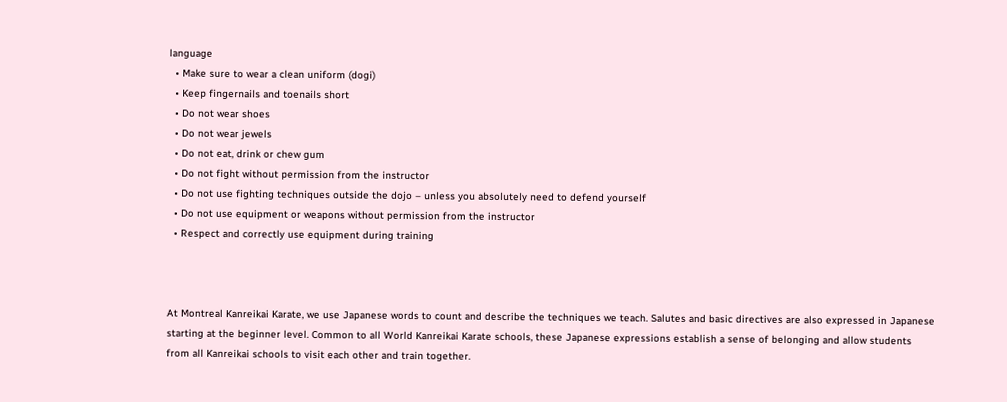language
  • Make sure to wear a clean uniform (dogi)
  • Keep fingernails and toenails short
  • Do not wear shoes
  • Do not wear jewels
  • Do not eat, drink or chew gum
  • Do not fight without permission from the instructor
  • Do not use fighting techniques outside the dojo – unless you absolutely need to defend yourself
  • Do not use equipment or weapons without permission from the instructor
  • Respect and correctly use equipment during training



At Montreal Kanreikai Karate, we use Japanese words to count and describe the techniques we teach. Salutes and basic directives are also expressed in Japanese starting at the beginner level. Common to all World Kanreikai Karate schools, these Japanese expressions establish a sense of belonging and allow students from all Kanreikai schools to visit each other and train together.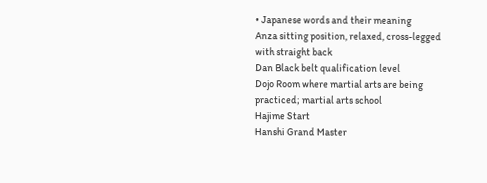• Japanese words and their meaning
Anza sitting position, relaxed, cross-legged with straight back
Dan Black belt qualification level
Dojo Room where martial arts are being practiced; martial arts school
Hajime Start
Hanshi Grand Master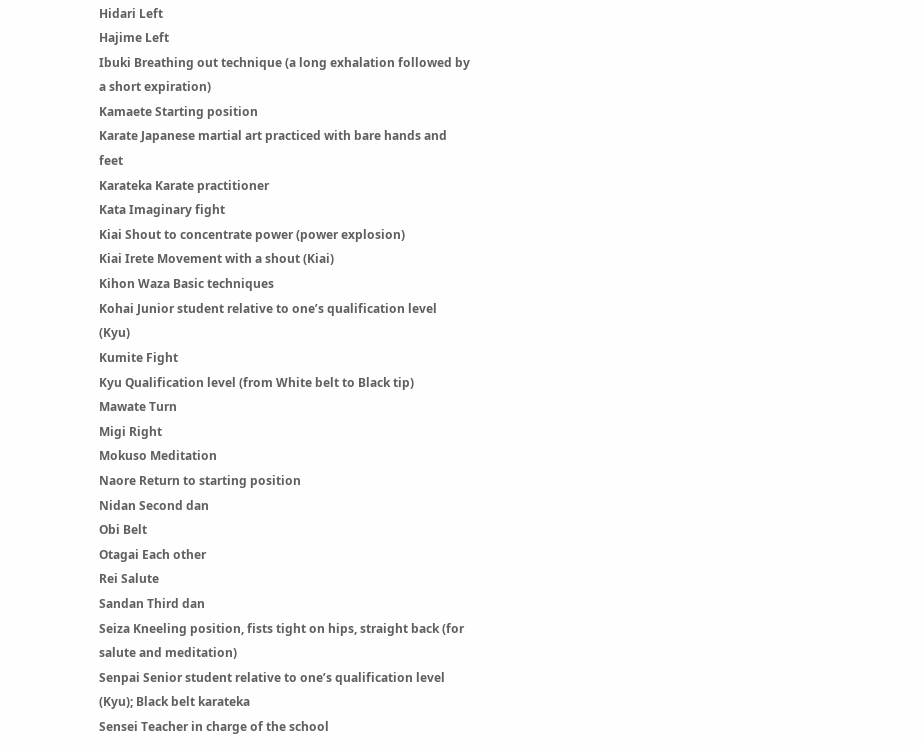Hidari Left
Hajime Left
Ibuki Breathing out technique (a long exhalation followed by a short expiration)
Kamaete Starting position
Karate Japanese martial art practiced with bare hands and feet
Karateka Karate practitioner
Kata Imaginary fight
Kiai Shout to concentrate power (power explosion)
Kiai Irete Movement with a shout (Kiai)
Kihon Waza Basic techniques
Kohai Junior student relative to one’s qualification level (Kyu)
Kumite Fight
Kyu Qualification level (from White belt to Black tip)
Mawate Turn
Migi Right
Mokuso Meditation
Naore Return to starting position
Nidan Second dan
Obi Belt
Otagai Each other
Rei Salute
Sandan Third dan
Seiza Kneeling position, fists tight on hips, straight back (for salute and meditation)
Senpai Senior student relative to one’s qualification level (Kyu); Black belt karateka
Sensei Teacher in charge of the school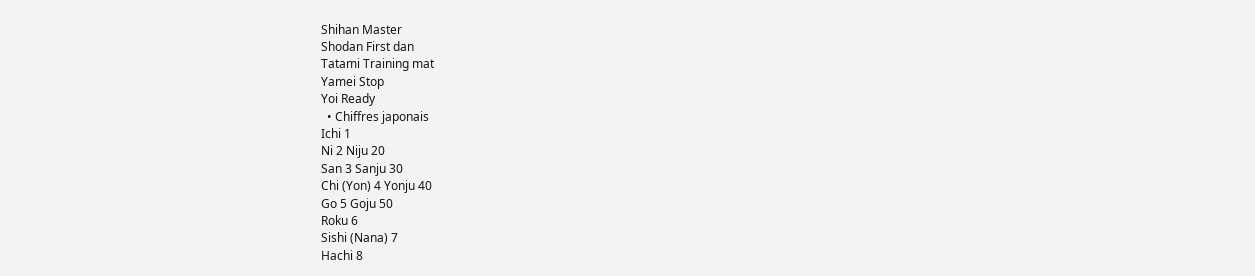Shihan Master
Shodan First dan
Tatami Training mat
Yamei Stop
Yoi Ready
  • Chiffres japonais
Ichi 1
Ni 2 Niju 20
San 3 Sanju 30
Chi (Yon) 4 Yonju 40
Go 5 Goju 50
Roku 6
Sishi (Nana) 7
Hachi 8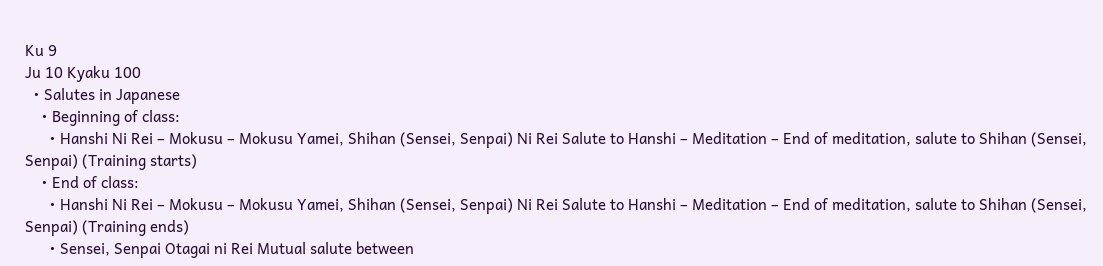Ku 9
Ju 10 Kyaku 100
  • Salutes in Japanese
    • Beginning of class:
      • Hanshi Ni Rei – Mokusu – Mokusu Yamei, Shihan (Sensei, Senpai) Ni Rei Salute to Hanshi – Meditation – End of meditation, salute to Shihan (Sensei, Senpai) (Training starts)
    • End of class:
      • Hanshi Ni Rei – Mokusu – Mokusu Yamei, Shihan (Sensei, Senpai) Ni Rei Salute to Hanshi – Meditation – End of meditation, salute to Shihan (Sensei, Senpai) (Training ends)
      • Sensei, Senpai Otagai ni Rei Mutual salute between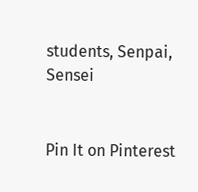students, Senpai, Sensei


Pin It on Pinterest